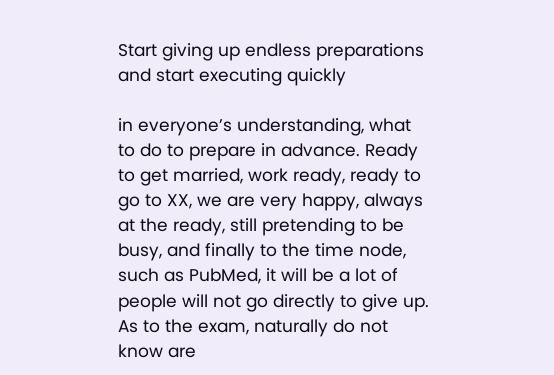Start giving up endless preparations and start executing quickly

in everyone’s understanding, what to do to prepare in advance. Ready to get married, work ready, ready to go to XX, we are very happy, always at the ready, still pretending to be busy, and finally to the time node, such as PubMed, it will be a lot of people will not go directly to give up. As to the exam, naturally do not know are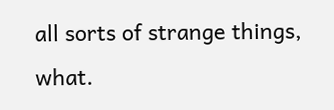all sorts of strange things, what.